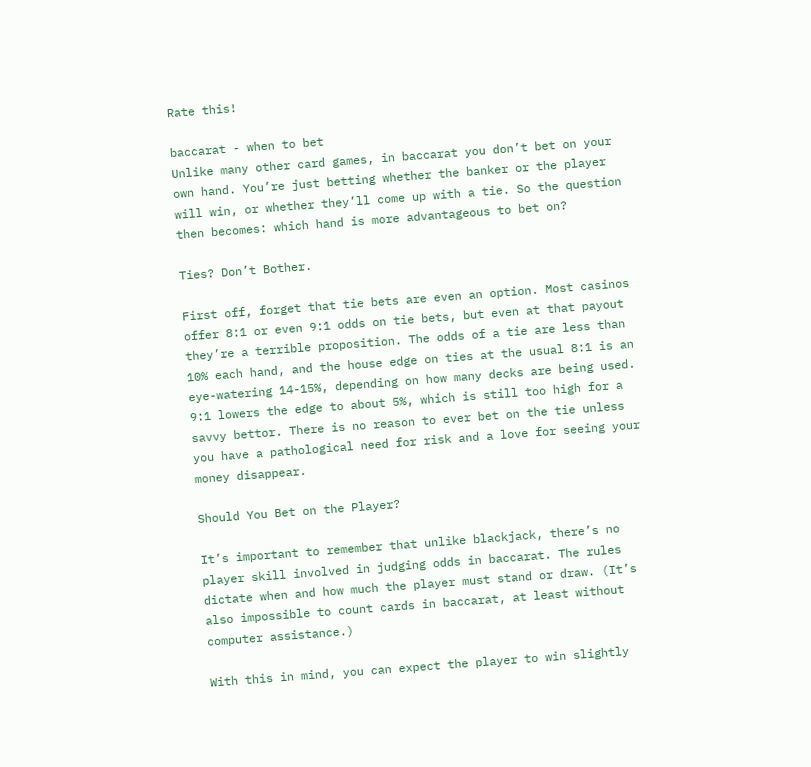Rate this!

baccarat - when to bet
Unlike many other card games, in baccarat you don’t bet on your own hand. You’re just betting whether the banker or the player will win, or whether they’ll come up with a tie. So the question then becomes: which hand is more advantageous to bet on?

Ties? Don’t Bother.

First off, forget that tie bets are even an option. Most casinos offer 8:1 or even 9:1 odds on tie bets, but even at that payout they’re a terrible proposition. The odds of a tie are less than 10% each hand, and the house edge on ties at the usual 8:1 is an eye-watering 14-15%, depending on how many decks are being used. 9:1 lowers the edge to about 5%, which is still too high for a savvy bettor. There is no reason to ever bet on the tie unless you have a pathological need for risk and a love for seeing your money disappear.

Should You Bet on the Player?

It’s important to remember that unlike blackjack, there’s no player skill involved in judging odds in baccarat. The rules dictate when and how much the player must stand or draw. (It’s also impossible to count cards in baccarat, at least without computer assistance.)

With this in mind, you can expect the player to win slightly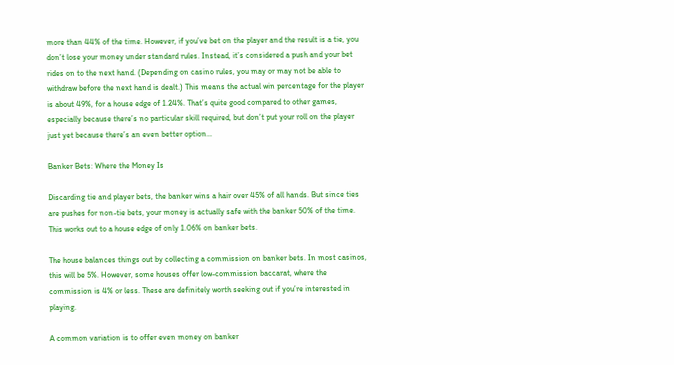more than 44% of the time. However, if you’ve bet on the player and the result is a tie, you don’t lose your money under standard rules. Instead, it’s considered a push and your bet rides on to the next hand. (Depending on casino rules, you may or may not be able to withdraw before the next hand is dealt.) This means the actual win percentage for the player is about 49%, for a house edge of 1.24%. That’s quite good compared to other games, especially because there’s no particular skill required, but don’t put your roll on the player just yet because there’s an even better option…

Banker Bets: Where the Money Is

Discarding tie and player bets, the banker wins a hair over 45% of all hands. But since ties are pushes for non-tie bets, your money is actually safe with the banker 50% of the time. This works out to a house edge of only 1.06% on banker bets.

The house balances things out by collecting a commission on banker bets. In most casinos, this will be 5%. However, some houses offer low-commission baccarat, where the commission is 4% or less. These are definitely worth seeking out if you’re interested in playing.

A common variation is to offer even money on banker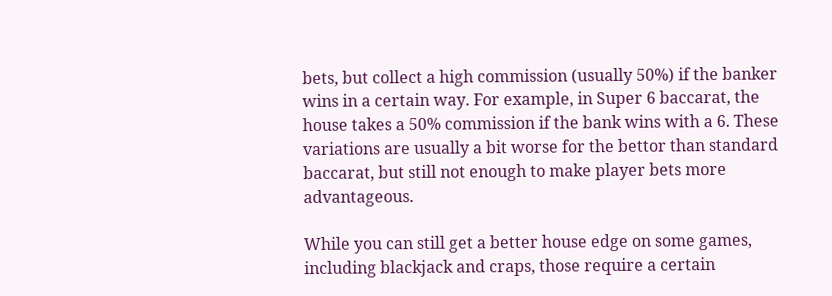bets, but collect a high commission (usually 50%) if the banker wins in a certain way. For example, in Super 6 baccarat, the house takes a 50% commission if the bank wins with a 6. These variations are usually a bit worse for the bettor than standard baccarat, but still not enough to make player bets more advantageous.

While you can still get a better house edge on some games, including blackjack and craps, those require a certain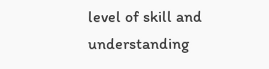level of skill and understanding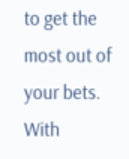to get the most out of your bets. With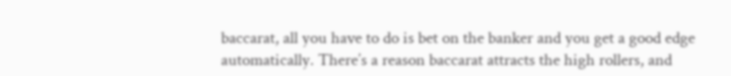baccarat, all you have to do is bet on the banker and you get a good edge automatically. There’s a reason baccarat attracts the high rollers, and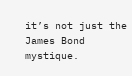it’s not just the James Bond mystique.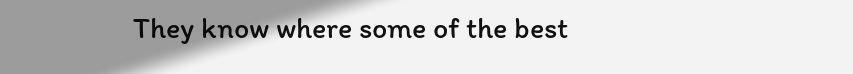They know where some of the best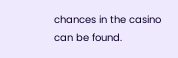chances in the casino can be found.